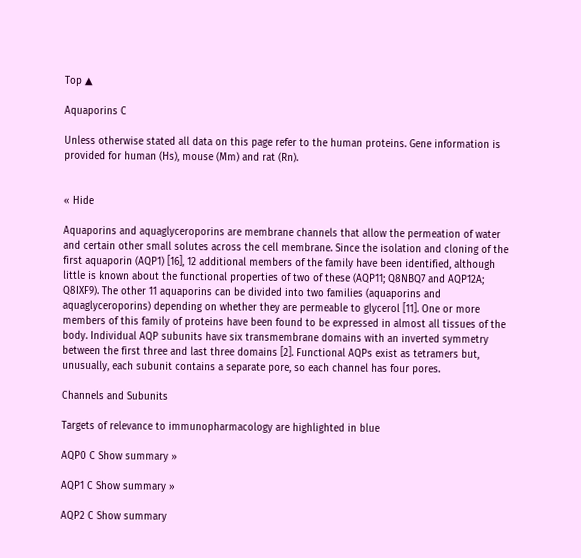Top ▲

Aquaporins C

Unless otherwise stated all data on this page refer to the human proteins. Gene information is provided for human (Hs), mouse (Mm) and rat (Rn).


« Hide

Aquaporins and aquaglyceroporins are membrane channels that allow the permeation of water and certain other small solutes across the cell membrane. Since the isolation and cloning of the first aquaporin (AQP1) [16], 12 additional members of the family have been identified, although little is known about the functional properties of two of these (AQP11; Q8NBQ7 and AQP12A; Q8IXF9). The other 11 aquaporins can be divided into two families (aquaporins and aquaglyceroporins) depending on whether they are permeable to glycerol [11]. One or more members of this family of proteins have been found to be expressed in almost all tissues of the body. Individual AQP subunits have six transmembrane domains with an inverted symmetry between the first three and last three domains [2]. Functional AQPs exist as tetramers but, unusually, each subunit contains a separate pore, so each channel has four pores.

Channels and Subunits

Targets of relevance to immunopharmacology are highlighted in blue

AQP0 C Show summary »

AQP1 C Show summary »

AQP2 C Show summary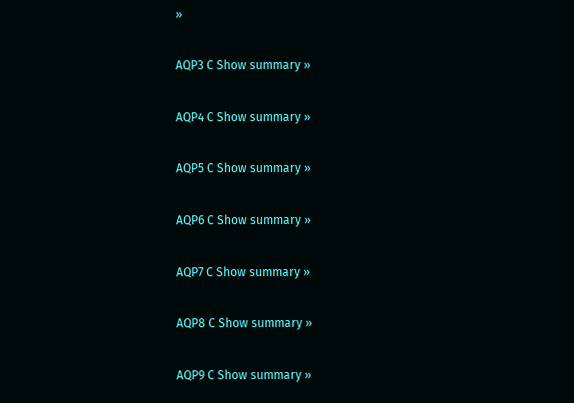»

AQP3 C Show summary »

AQP4 C Show summary »

AQP5 C Show summary »

AQP6 C Show summary »

AQP7 C Show summary »

AQP8 C Show summary »

AQP9 C Show summary »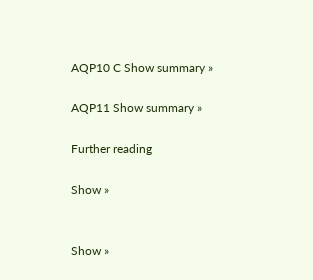AQP10 C Show summary »

AQP11 Show summary »

Further reading

Show »


Show »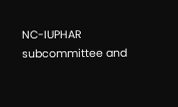NC-IUPHAR subcommittee and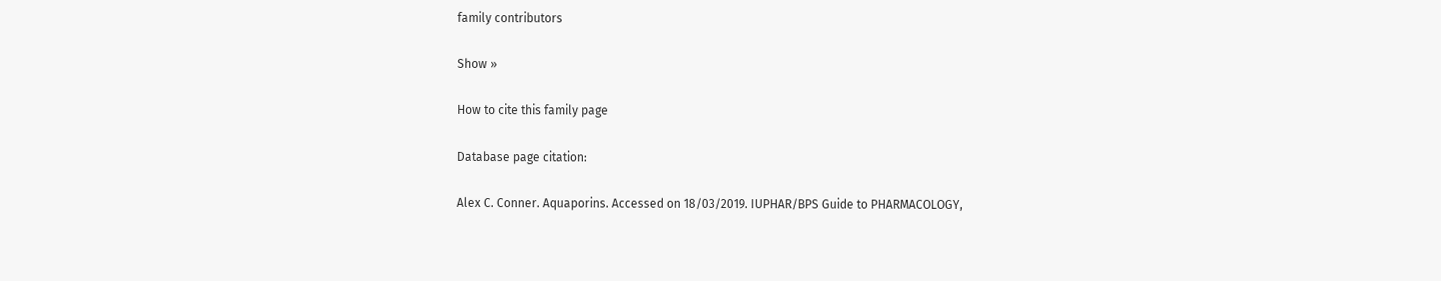family contributors

Show »

How to cite this family page

Database page citation:

Alex C. Conner. Aquaporins. Accessed on 18/03/2019. IUPHAR/BPS Guide to PHARMACOLOGY,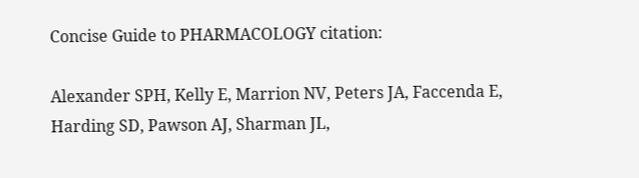Concise Guide to PHARMACOLOGY citation:

Alexander SPH, Kelly E, Marrion NV, Peters JA, Faccenda E, Harding SD, Pawson AJ, Sharman JL,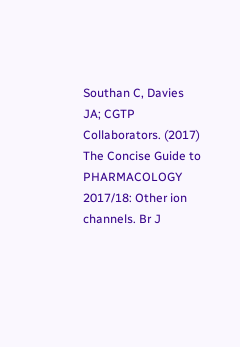Southan C, Davies JA; CGTP Collaborators. (2017) The Concise Guide to PHARMACOLOGY 2017/18: Other ion channels. Br J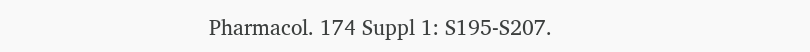Pharmacol. 174 Suppl 1: S195-S207.